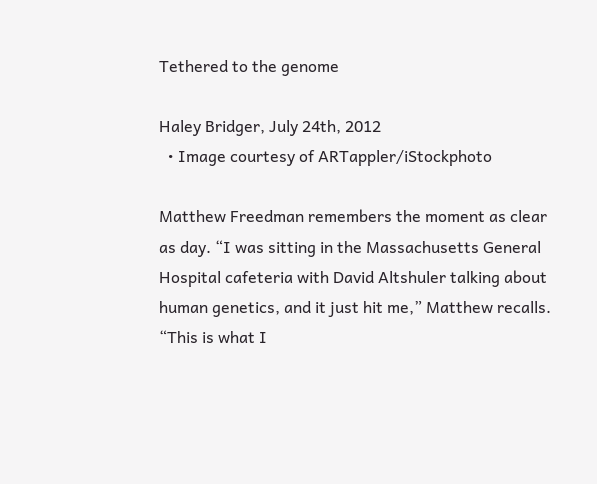Tethered to the genome

Haley Bridger, July 24th, 2012
  • Image courtesy of ARTappler/iStockphoto

Matthew Freedman remembers the moment as clear as day. “I was sitting in the Massachusetts General Hospital cafeteria with David Altshuler talking about human genetics, and it just hit me,” Matthew recalls. “This is what I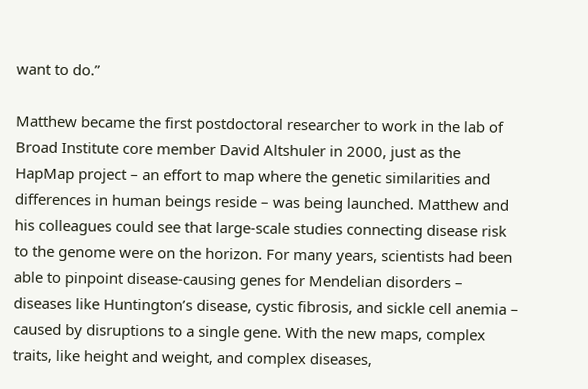want to do.”

Matthew became the first postdoctoral researcher to work in the lab of Broad Institute core member David Altshuler in 2000, just as the HapMap project – an effort to map where the genetic similarities and differences in human beings reside – was being launched. Matthew and his colleagues could see that large-scale studies connecting disease risk to the genome were on the horizon. For many years, scientists had been able to pinpoint disease-causing genes for Mendelian disorders – diseases like Huntington’s disease, cystic fibrosis, and sickle cell anemia – caused by disruptions to a single gene. With the new maps, complex traits, like height and weight, and complex diseases,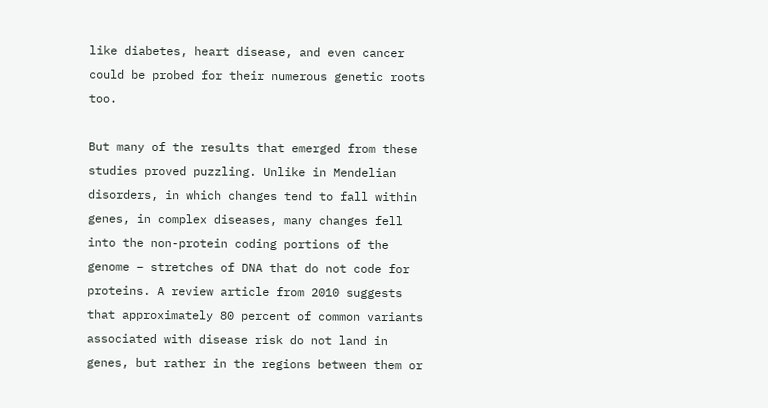like diabetes, heart disease, and even cancer could be probed for their numerous genetic roots too.

But many of the results that emerged from these studies proved puzzling. Unlike in Mendelian disorders, in which changes tend to fall within genes, in complex diseases, many changes fell into the non-protein coding portions of the genome – stretches of DNA that do not code for proteins. A review article from 2010 suggests that approximately 80 percent of common variants associated with disease risk do not land in genes, but rather in the regions between them or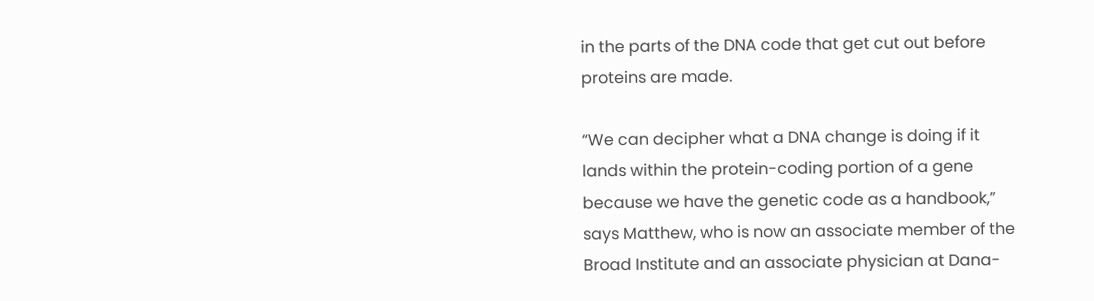in the parts of the DNA code that get cut out before proteins are made.

“We can decipher what a DNA change is doing if it lands within the protein-coding portion of a gene because we have the genetic code as a handbook,” says Matthew, who is now an associate member of the Broad Institute and an associate physician at Dana-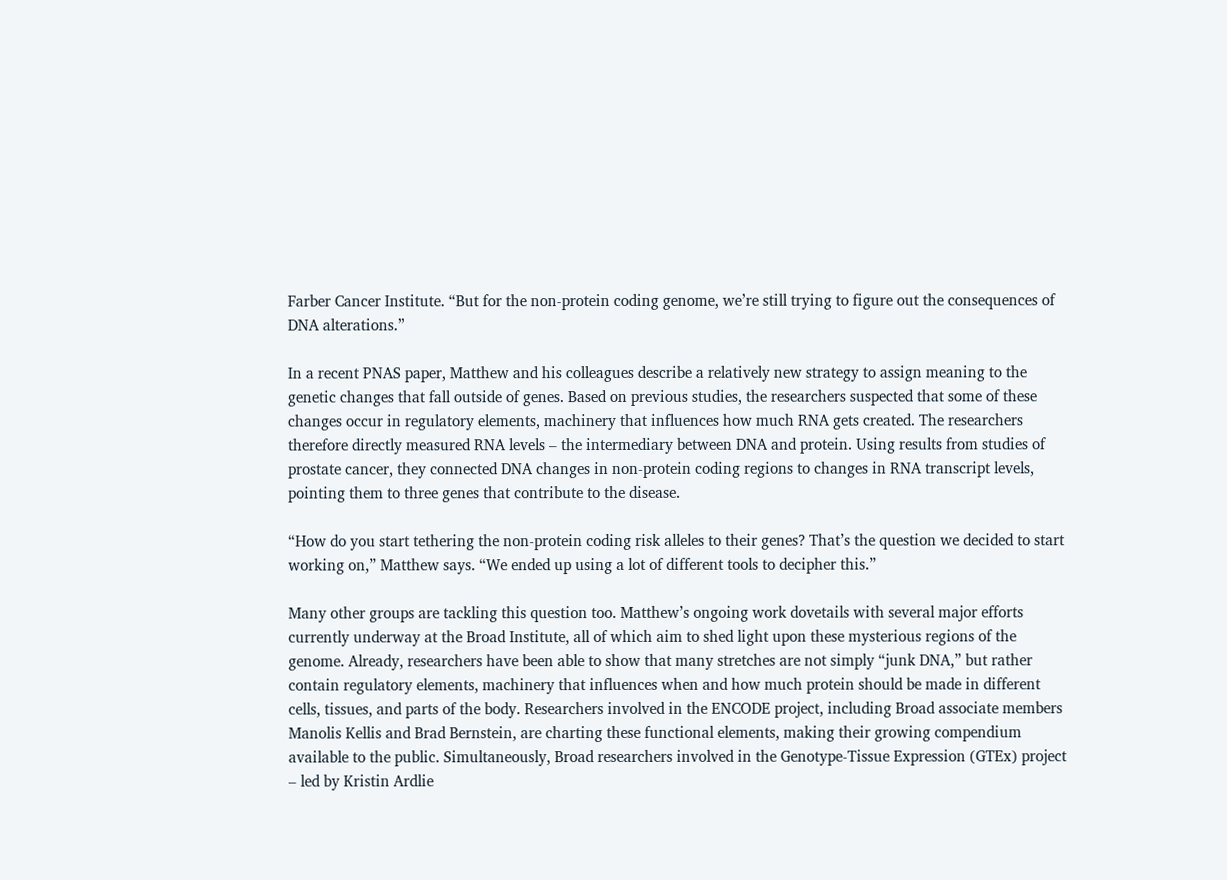Farber Cancer Institute. “But for the non-protein coding genome, we’re still trying to figure out the consequences of DNA alterations.”

In a recent PNAS paper, Matthew and his colleagues describe a relatively new strategy to assign meaning to the genetic changes that fall outside of genes. Based on previous studies, the researchers suspected that some of these changes occur in regulatory elements, machinery that influences how much RNA gets created. The researchers therefore directly measured RNA levels – the intermediary between DNA and protein. Using results from studies of prostate cancer, they connected DNA changes in non-protein coding regions to changes in RNA transcript levels, pointing them to three genes that contribute to the disease.

“How do you start tethering the non-protein coding risk alleles to their genes? That’s the question we decided to start working on,” Matthew says. “We ended up using a lot of different tools to decipher this.”

Many other groups are tackling this question too. Matthew’s ongoing work dovetails with several major efforts currently underway at the Broad Institute, all of which aim to shed light upon these mysterious regions of the genome. Already, researchers have been able to show that many stretches are not simply “junk DNA,” but rather contain regulatory elements, machinery that influences when and how much protein should be made in different cells, tissues, and parts of the body. Researchers involved in the ENCODE project, including Broad associate members Manolis Kellis and Brad Bernstein, are charting these functional elements, making their growing compendium available to the public. Simultaneously, Broad researchers involved in the Genotype-Tissue Expression (GTEx) project – led by Kristin Ardlie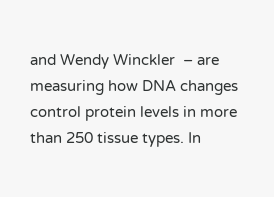and Wendy Winckler  – are measuring how DNA changes control protein levels in more than 250 tissue types. In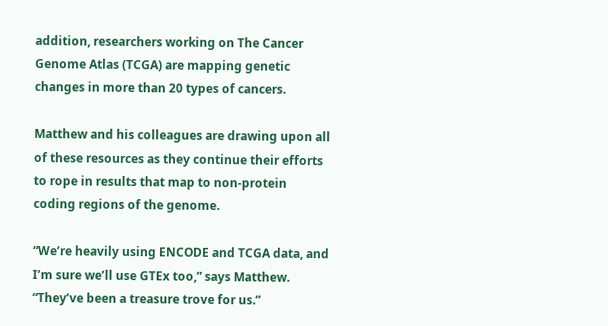addition, researchers working on The Cancer Genome Atlas (TCGA) are mapping genetic changes in more than 20 types of cancers.

Matthew and his colleagues are drawing upon all of these resources as they continue their efforts to rope in results that map to non-protein coding regions of the genome.

“We’re heavily using ENCODE and TCGA data, and I’m sure we’ll use GTEx too,” says Matthew. “They’ve been a treasure trove for us.”